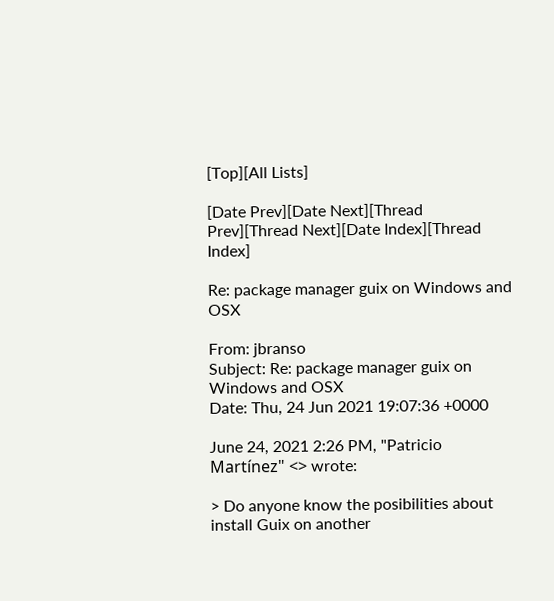[Top][All Lists]

[Date Prev][Date Next][Thread Prev][Thread Next][Date Index][Thread Index]

Re: package manager guix on Windows and OSX

From: jbranso
Subject: Re: package manager guix on Windows and OSX
Date: Thu, 24 Jun 2021 19:07:36 +0000

June 24, 2021 2:26 PM, "Patricio Martínez" <> wrote:

> Do anyone know the posibilities about install Guix on another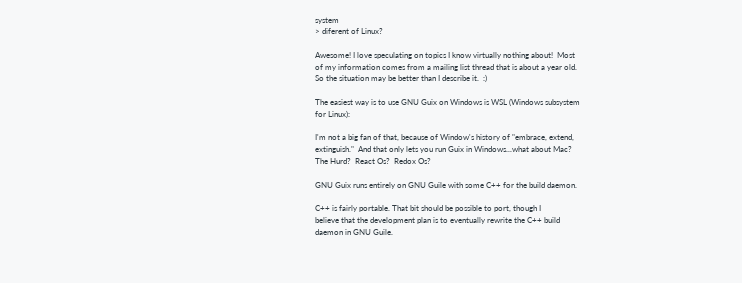system
> diferent of Linux?

Awesome! I love speculating on topics I know virtually nothing about!  Most
of my information comes from a mailing list thread that is about a year old.
So the situation may be better than I describe it.  :)

The easiest way is to use GNU Guix on Windows is WSL (Windows subsystem
for Linux):

I'm not a big fan of that, because of Window's history of "embrace, extend,
extinguish."  And that only lets you run Guix in Windows...what about Mac?
The Hurd?  React Os?  Redox Os?

GNU Guix runs entirely on GNU Guile with some C++ for the build daemon.

C++ is fairly portable. That bit should be possible to port, though I
believe that the development plan is to eventually rewrite the C++ build
daemon in GNU Guile.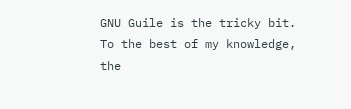GNU Guile is the tricky bit.  To the best of my knowledge, the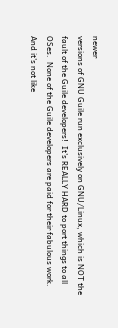newer
versions of GNU Guile run exclusively on GNU/Linux, which is NOT the
fault of the Guile developers!  It's REALLY HARD to port things to all
OSes.  None of the Guile developers are paid for their fabulous work.
And it's not like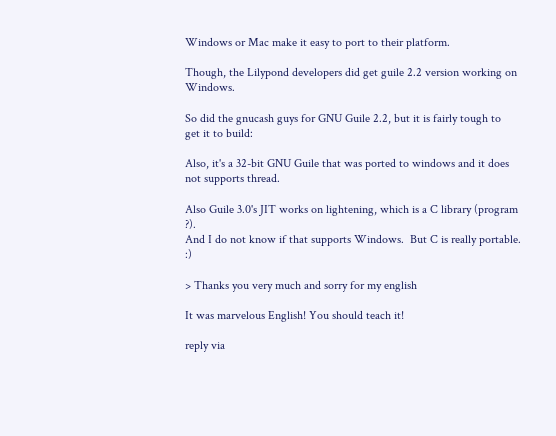Windows or Mac make it easy to port to their platform.

Though, the Lilypond developers did get guile 2.2 version working on Windows.

So did the gnucash guys for GNU Guile 2.2, but it is fairly tough to
get it to build:

Also, it's a 32-bit GNU Guile that was ported to windows and it does
not supports thread.

Also Guile 3.0's JIT works on lightening, which is a C library (program ?).
And I do not know if that supports Windows.  But C is really portable.  :)

> Thanks you very much and sorry for my english

It was marvelous English! You should teach it!

reply via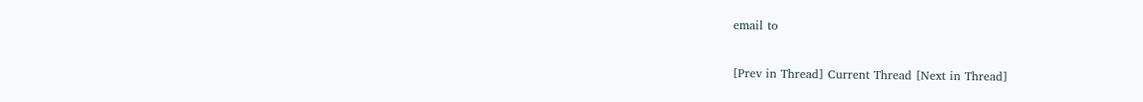email to

[Prev in Thread] Current Thread [Next in Thread]